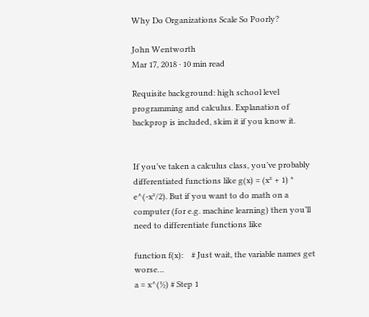Why Do Organizations Scale So Poorly?

John Wentworth
Mar 17, 2018 · 10 min read

Requisite background: high school level programming and calculus. Explanation of backprop is included, skim it if you know it.


If you’ve taken a calculus class, you’ve probably differentiated functions like g(x) = (x² + 1) * e^(-x²/2). But if you want to do math on a computer (for e.g. machine learning) then you’ll need to differentiate functions like

function f(x):    # Just wait, the variable names get worse…
a = x^(½) # Step 1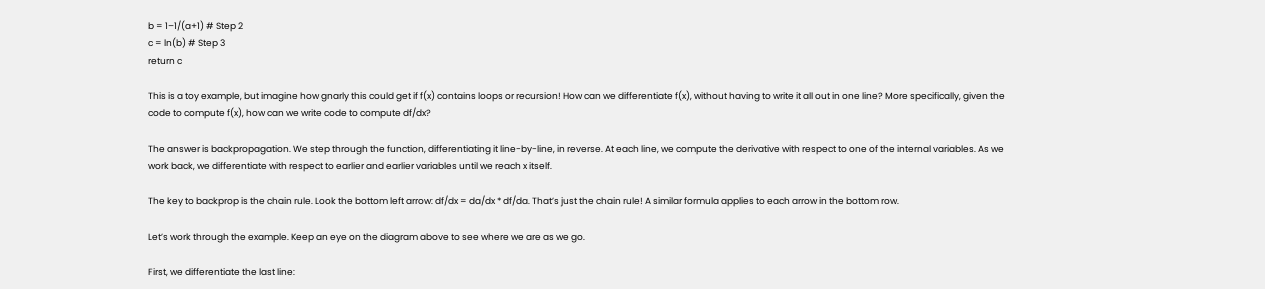b = 1–1/(a+1) # Step 2
c = ln(b) # Step 3
return c

This is a toy example, but imagine how gnarly this could get if f(x) contains loops or recursion! How can we differentiate f(x), without having to write it all out in one line? More specifically, given the code to compute f(x), how can we write code to compute df/dx?

The answer is backpropagation. We step through the function, differentiating it line-by-line, in reverse. At each line, we compute the derivative with respect to one of the internal variables. As we work back, we differentiate with respect to earlier and earlier variables until we reach x itself.

The key to backprop is the chain rule. Look the bottom left arrow: df/dx = da/dx * df/da. That’s just the chain rule! A similar formula applies to each arrow in the bottom row.

Let’s work through the example. Keep an eye on the diagram above to see where we are as we go.

First, we differentiate the last line: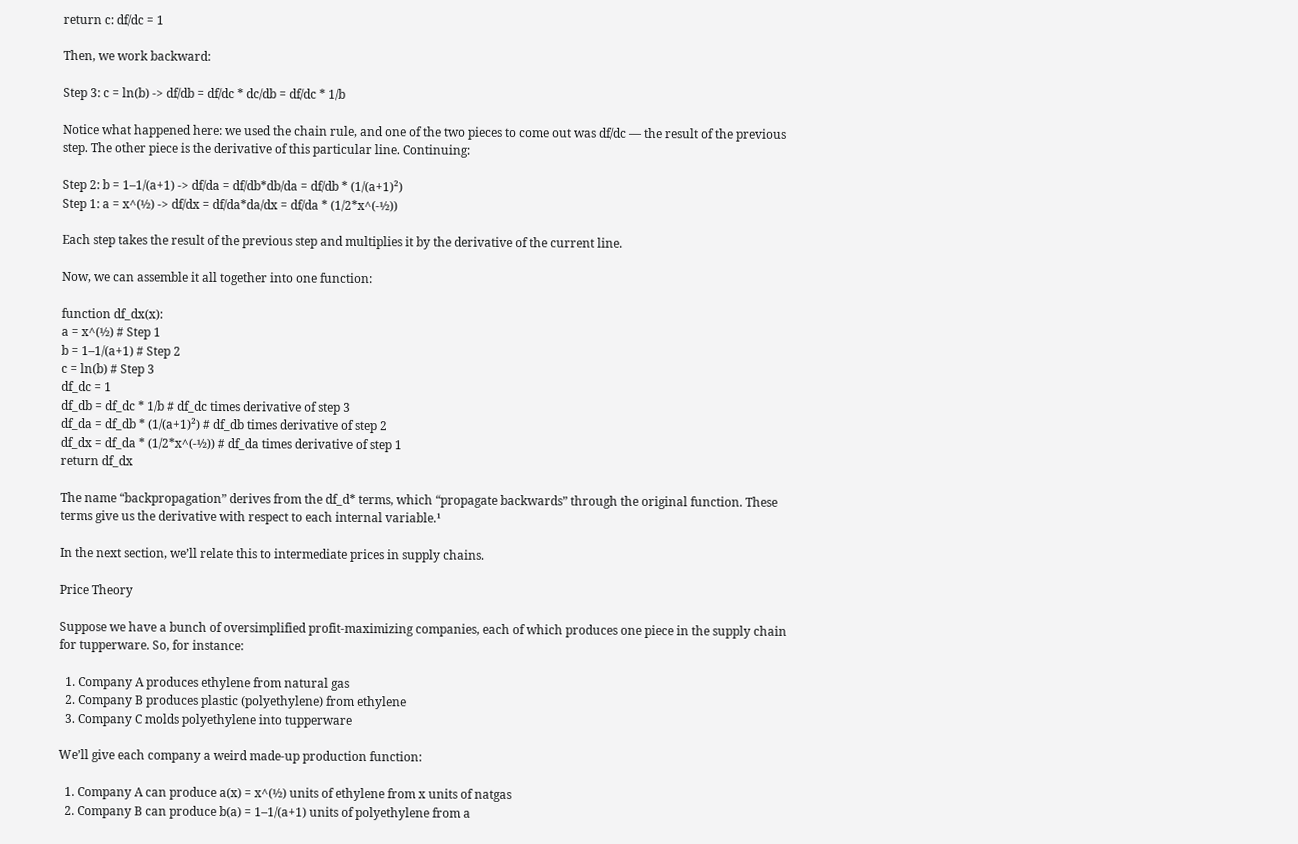return c: df/dc = 1

Then, we work backward:

Step 3: c = ln(b) -> df/db = df/dc * dc/db = df/dc * 1/b

Notice what happened here: we used the chain rule, and one of the two pieces to come out was df/dc — the result of the previous step. The other piece is the derivative of this particular line. Continuing:

Step 2: b = 1–1/(a+1) -> df/da = df/db*db/da = df/db * (1/(a+1)²)
Step 1: a = x^(½) -> df/dx = df/da*da/dx = df/da * (1/2*x^(-½))

Each step takes the result of the previous step and multiplies it by the derivative of the current line.

Now, we can assemble it all together into one function:

function df_dx(x):
a = x^(½) # Step 1
b = 1–1/(a+1) # Step 2
c = ln(b) # Step 3
df_dc = 1
df_db = df_dc * 1/b # df_dc times derivative of step 3
df_da = df_db * (1/(a+1)²) # df_db times derivative of step 2
df_dx = df_da * (1/2*x^(-½)) # df_da times derivative of step 1
return df_dx

The name “backpropagation” derives from the df_d* terms, which “propagate backwards” through the original function. These terms give us the derivative with respect to each internal variable.¹

In the next section, we’ll relate this to intermediate prices in supply chains.

Price Theory

Suppose we have a bunch of oversimplified profit-maximizing companies, each of which produces one piece in the supply chain for tupperware. So, for instance:

  1. Company A produces ethylene from natural gas
  2. Company B produces plastic (polyethylene) from ethylene
  3. Company C molds polyethylene into tupperware

We’ll give each company a weird made-up production function:

  1. Company A can produce a(x) = x^(½) units of ethylene from x units of natgas
  2. Company B can produce b(a) = 1–1/(a+1) units of polyethylene from a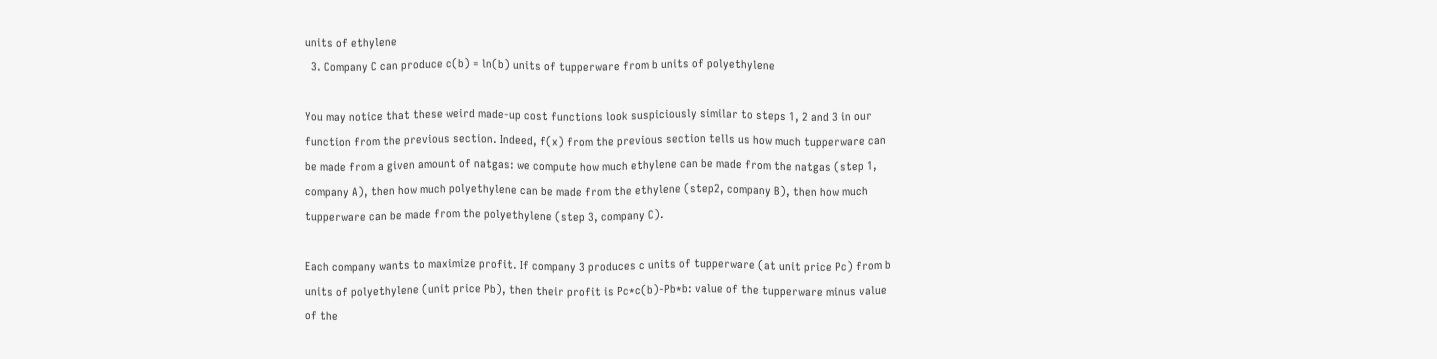units of ethylene
  3. Company C can produce c(b) = ln(b) units of tupperware from b units of polyethylene

You may notice that these weird made-up cost functions look suspiciously similar to steps 1, 2 and 3 in our function from the previous section. Indeed, f(x) from the previous section tells us how much tupperware can be made from a given amount of natgas: we compute how much ethylene can be made from the natgas (step 1, company A), then how much polyethylene can be made from the ethylene (step2, company B), then how much tupperware can be made from the polyethylene (step 3, company C).

Each company wants to maximize profit. If company 3 produces c units of tupperware (at unit price Pc) from b units of polyethylene (unit price Pb), then their profit is Pc*c(b)-Pb*b: value of the tupperware minus value of the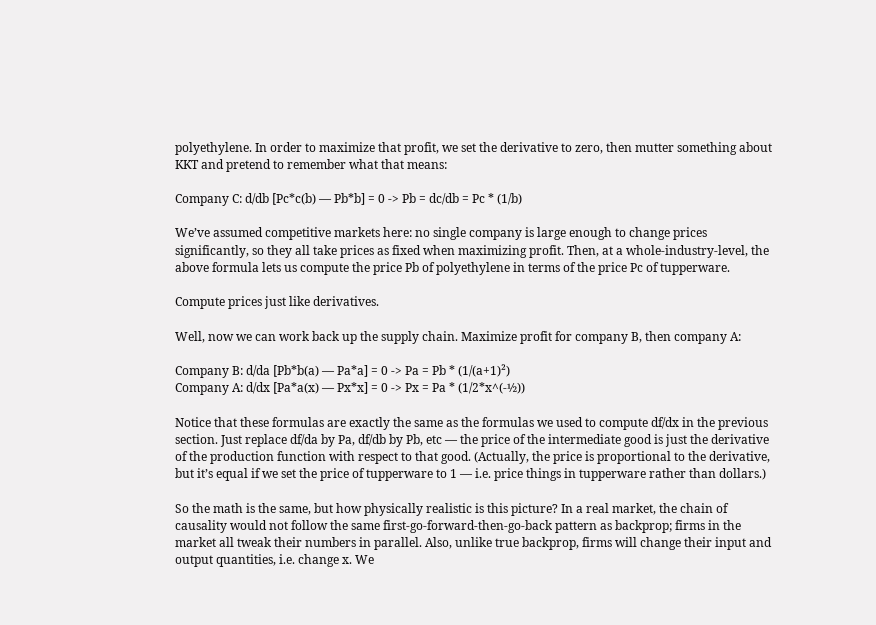polyethylene. In order to maximize that profit, we set the derivative to zero, then mutter something about KKT and pretend to remember what that means:

Company C: d/db [Pc*c(b) — Pb*b] = 0 -> Pb = dc/db = Pc * (1/b)

We’ve assumed competitive markets here: no single company is large enough to change prices significantly, so they all take prices as fixed when maximizing profit. Then, at a whole-industry-level, the above formula lets us compute the price Pb of polyethylene in terms of the price Pc of tupperware.

Compute prices just like derivatives.

Well, now we can work back up the supply chain. Maximize profit for company B, then company A:

Company B: d/da [Pb*b(a) — Pa*a] = 0 -> Pa = Pb * (1/(a+1)²)
Company A: d/dx [Pa*a(x) — Px*x] = 0 -> Px = Pa * (1/2*x^(-½))

Notice that these formulas are exactly the same as the formulas we used to compute df/dx in the previous section. Just replace df/da by Pa, df/db by Pb, etc — the price of the intermediate good is just the derivative of the production function with respect to that good. (Actually, the price is proportional to the derivative, but it’s equal if we set the price of tupperware to 1 — i.e. price things in tupperware rather than dollars.)

So the math is the same, but how physically realistic is this picture? In a real market, the chain of causality would not follow the same first-go-forward-then-go-back pattern as backprop; firms in the market all tweak their numbers in parallel. Also, unlike true backprop, firms will change their input and output quantities, i.e. change x. We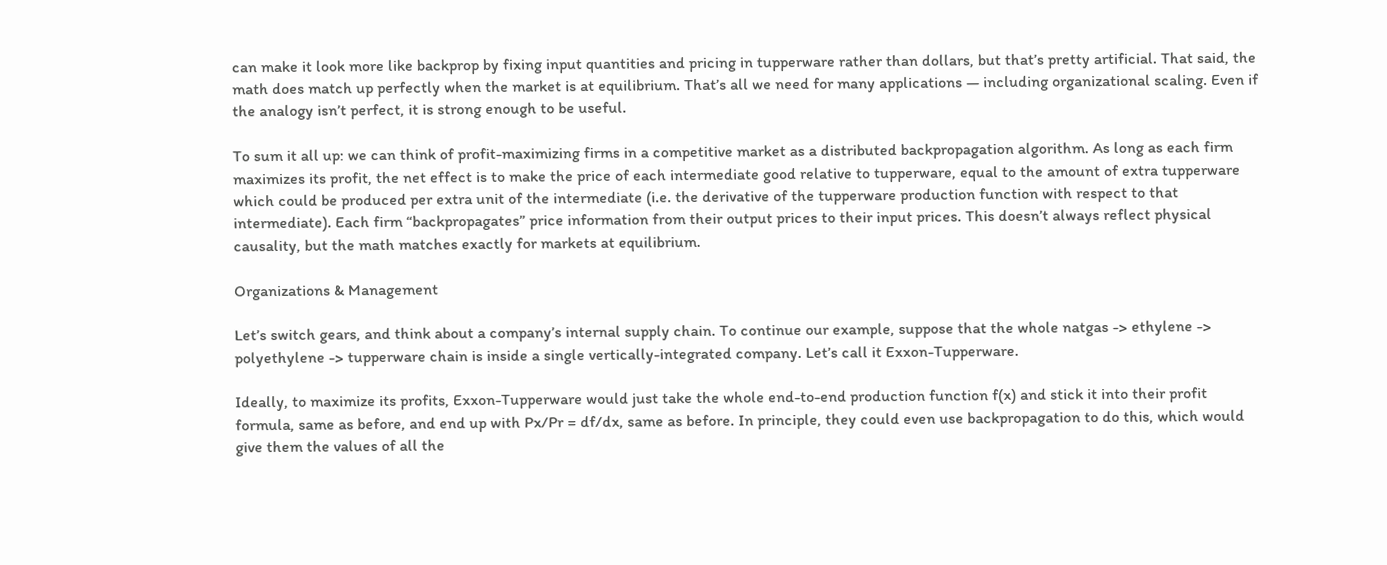can make it look more like backprop by fixing input quantities and pricing in tupperware rather than dollars, but that’s pretty artificial. That said, the math does match up perfectly when the market is at equilibrium. That’s all we need for many applications — including organizational scaling. Even if the analogy isn’t perfect, it is strong enough to be useful.

To sum it all up: we can think of profit-maximizing firms in a competitive market as a distributed backpropagation algorithm. As long as each firm maximizes its profit, the net effect is to make the price of each intermediate good relative to tupperware, equal to the amount of extra tupperware which could be produced per extra unit of the intermediate (i.e. the derivative of the tupperware production function with respect to that intermediate). Each firm “backpropagates” price information from their output prices to their input prices. This doesn’t always reflect physical causality, but the math matches exactly for markets at equilibrium.

Organizations & Management

Let’s switch gears, and think about a company’s internal supply chain. To continue our example, suppose that the whole natgas -> ethylene -> polyethylene -> tupperware chain is inside a single vertically-integrated company. Let’s call it Exxon-Tupperware.

Ideally, to maximize its profits, Exxon-Tupperware would just take the whole end-to-end production function f(x) and stick it into their profit formula, same as before, and end up with Px/Pr = df/dx, same as before. In principle, they could even use backpropagation to do this, which would give them the values of all the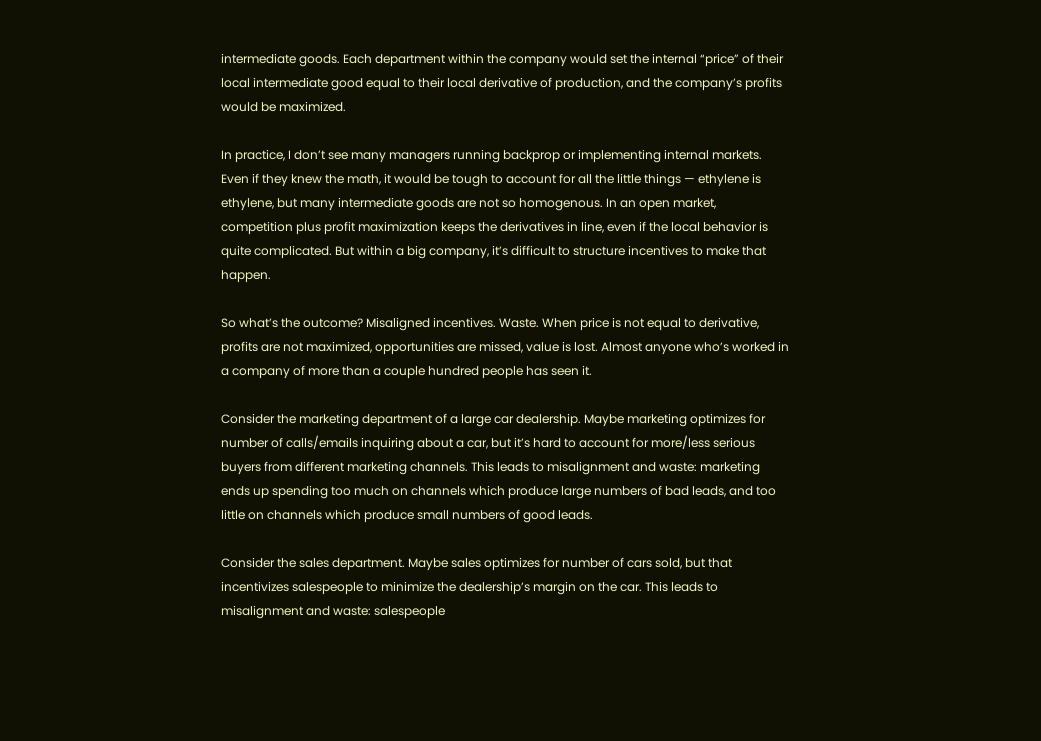intermediate goods. Each department within the company would set the internal “price” of their local intermediate good equal to their local derivative of production, and the company’s profits would be maximized.

In practice, I don’t see many managers running backprop or implementing internal markets. Even if they knew the math, it would be tough to account for all the little things — ethylene is ethylene, but many intermediate goods are not so homogenous. In an open market, competition plus profit maximization keeps the derivatives in line, even if the local behavior is quite complicated. But within a big company, it’s difficult to structure incentives to make that happen.

So what’s the outcome? Misaligned incentives. Waste. When price is not equal to derivative, profits are not maximized, opportunities are missed, value is lost. Almost anyone who’s worked in a company of more than a couple hundred people has seen it.

Consider the marketing department of a large car dealership. Maybe marketing optimizes for number of calls/emails inquiring about a car, but it’s hard to account for more/less serious buyers from different marketing channels. This leads to misalignment and waste: marketing ends up spending too much on channels which produce large numbers of bad leads, and too little on channels which produce small numbers of good leads.

Consider the sales department. Maybe sales optimizes for number of cars sold, but that incentivizes salespeople to minimize the dealership’s margin on the car. This leads to misalignment and waste: salespeople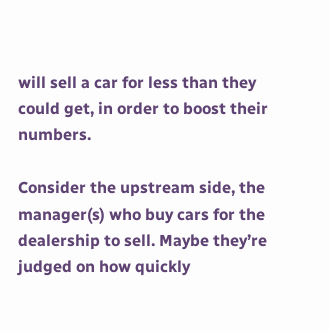will sell a car for less than they could get, in order to boost their numbers.

Consider the upstream side, the manager(s) who buy cars for the dealership to sell. Maybe they’re judged on how quickly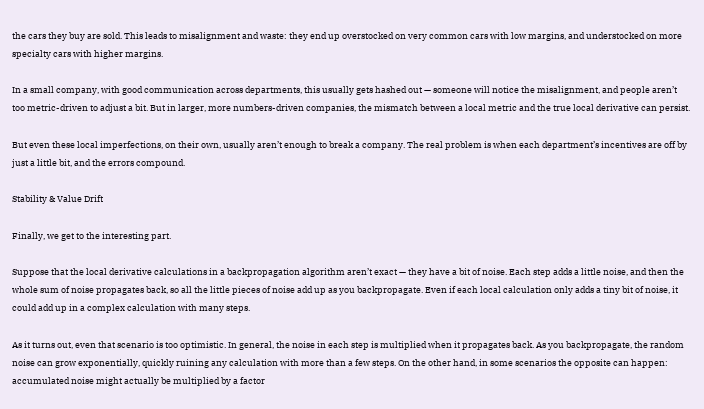the cars they buy are sold. This leads to misalignment and waste: they end up overstocked on very common cars with low margins, and understocked on more specialty cars with higher margins.

In a small company, with good communication across departments, this usually gets hashed out — someone will notice the misalignment, and people aren’t too metric-driven to adjust a bit. But in larger, more numbers-driven companies, the mismatch between a local metric and the true local derivative can persist.

But even these local imperfections, on their own, usually aren’t enough to break a company. The real problem is when each department’s incentives are off by just a little bit, and the errors compound.

Stability & Value Drift

Finally, we get to the interesting part.

Suppose that the local derivative calculations in a backpropagation algorithm aren’t exact — they have a bit of noise. Each step adds a little noise, and then the whole sum of noise propagates back, so all the little pieces of noise add up as you backpropagate. Even if each local calculation only adds a tiny bit of noise, it could add up in a complex calculation with many steps.

As it turns out, even that scenario is too optimistic. In general, the noise in each step is multiplied when it propagates back. As you backpropagate, the random noise can grow exponentially, quickly ruining any calculation with more than a few steps. On the other hand, in some scenarios the opposite can happen: accumulated noise might actually be multiplied by a factor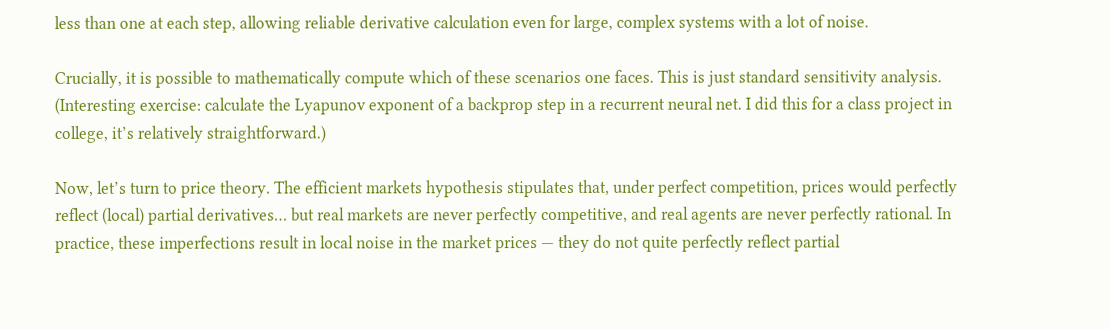less than one at each step, allowing reliable derivative calculation even for large, complex systems with a lot of noise.

Crucially, it is possible to mathematically compute which of these scenarios one faces. This is just standard sensitivity analysis. (Interesting exercise: calculate the Lyapunov exponent of a backprop step in a recurrent neural net. I did this for a class project in college, it’s relatively straightforward.)

Now, let’s turn to price theory. The efficient markets hypothesis stipulates that, under perfect competition, prices would perfectly reflect (local) partial derivatives… but real markets are never perfectly competitive, and real agents are never perfectly rational. In practice, these imperfections result in local noise in the market prices — they do not quite perfectly reflect partial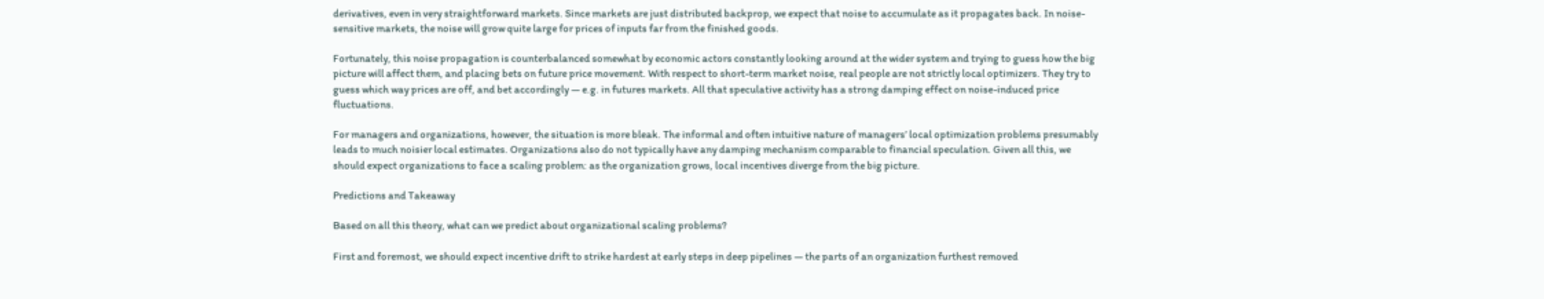derivatives, even in very straightforward markets. Since markets are just distributed backprop, we expect that noise to accumulate as it propagates back. In noise-sensitive markets, the noise will grow quite large for prices of inputs far from the finished goods.

Fortunately, this noise propagation is counterbalanced somewhat by economic actors constantly looking around at the wider system and trying to guess how the big picture will affect them, and placing bets on future price movement. With respect to short-term market noise, real people are not strictly local optimizers. They try to guess which way prices are off, and bet accordingly — e.g. in futures markets. All that speculative activity has a strong damping effect on noise-induced price fluctuations.

For managers and organizations, however, the situation is more bleak. The informal and often intuitive nature of managers’ local optimization problems presumably leads to much noisier local estimates. Organizations also do not typically have any damping mechanism comparable to financial speculation. Given all this, we should expect organizations to face a scaling problem: as the organization grows, local incentives diverge from the big picture.

Predictions and Takeaway

Based on all this theory, what can we predict about organizational scaling problems?

First and foremost, we should expect incentive drift to strike hardest at early steps in deep pipelines — the parts of an organization furthest removed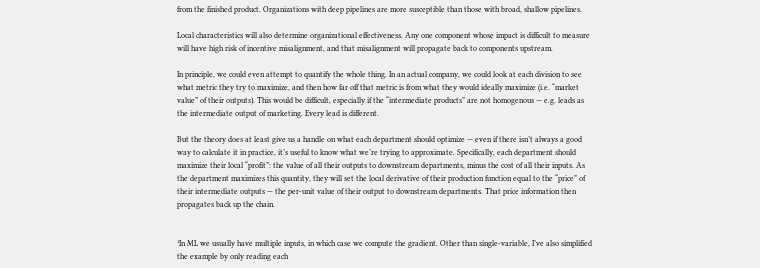from the finished product. Organizations with deep pipelines are more susceptible than those with broad, shallow pipelines.

Local characteristics will also determine organizational effectiveness. Any one component whose impact is difficult to measure will have high risk of incentive misalignment, and that misalignment will propagate back to components upstream.

In principle, we could even attempt to quantify the whole thing. In an actual company, we could look at each division to see what metric they try to maximize, and then how far off that metric is from what they would ideally maximize (i.e. “market value” of their outputs). This would be difficult, especially if the “intermediate products” are not homogenous — e.g. leads as the intermediate output of marketing. Every lead is different.

But the theory does at least give us a handle on what each department should optimize — even if there isn’t always a good way to calculate it in practice, it’s useful to know what we’re trying to approximate. Specifically, each department should maximize their local “profit”: the value of all their outputs to downstream departments, minus the cost of all their inputs. As the department maximizes this quantity, they will set the local derivative of their production function equal to the “price” of their intermediate outputs — the per-unit value of their output to downstream departments. That price information then propagates back up the chain.


¹In ML we usually have multiple inputs, in which case we compute the gradient. Other than single-variable, I’ve also simplified the example by only reading each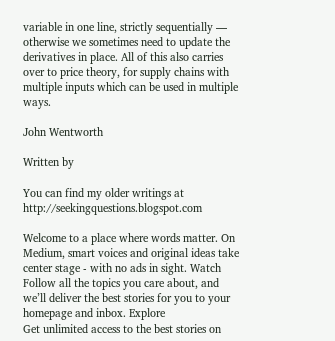variable in one line, strictly sequentially — otherwise we sometimes need to update the derivatives in place. All of this also carries over to price theory, for supply chains with multiple inputs which can be used in multiple ways.

John Wentworth

Written by

You can find my older writings at http://seekingquestions.blogspot.com

Welcome to a place where words matter. On Medium, smart voices and original ideas take center stage - with no ads in sight. Watch
Follow all the topics you care about, and we’ll deliver the best stories for you to your homepage and inbox. Explore
Get unlimited access to the best stories on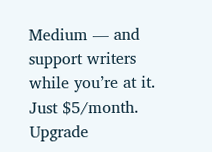Medium — and support writers while you’re at it. Just $5/month. Upgrade